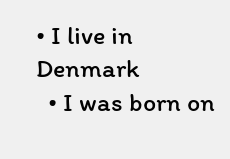• I live in Denmark
  • I was born on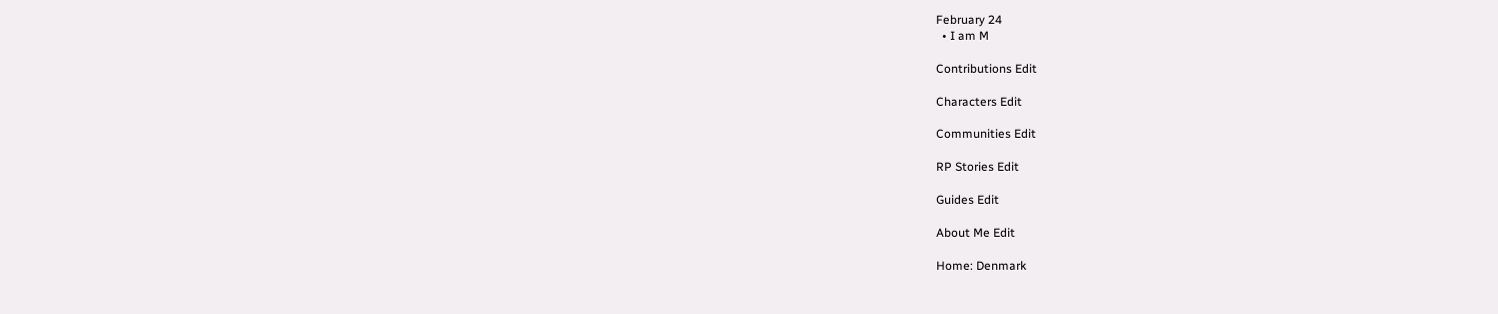February 24
  • I am M

Contributions Edit

Characters Edit

Communities Edit

RP Stories Edit

Guides Edit

About Me Edit

Home: Denmark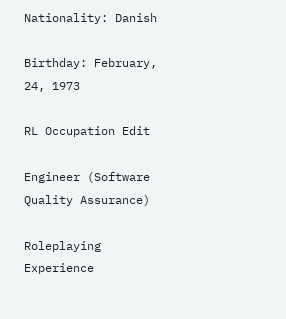Nationality: Danish

Birthday: February, 24, 1973

RL Occupation Edit

Engineer (Software Quality Assurance)

Roleplaying Experience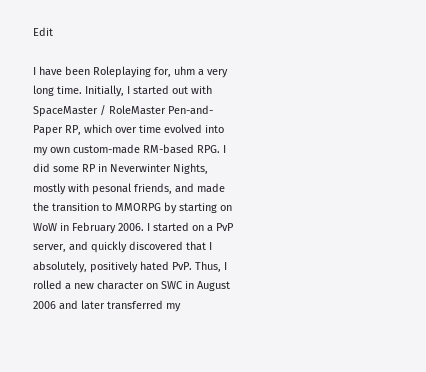Edit

I have been Roleplaying for, uhm a very long time. Initially, I started out with SpaceMaster / RoleMaster Pen-and-Paper RP, which over time evolved into my own custom-made RM-based RPG. I did some RP in Neverwinter Nights, mostly with pesonal friends, and made the transition to MMORPG by starting on WoW in February 2006. I started on a PvP server, and quickly discovered that I absolutely, positively hated PvP. Thus, I rolled a new character on SWC in August 2006 and later transferred my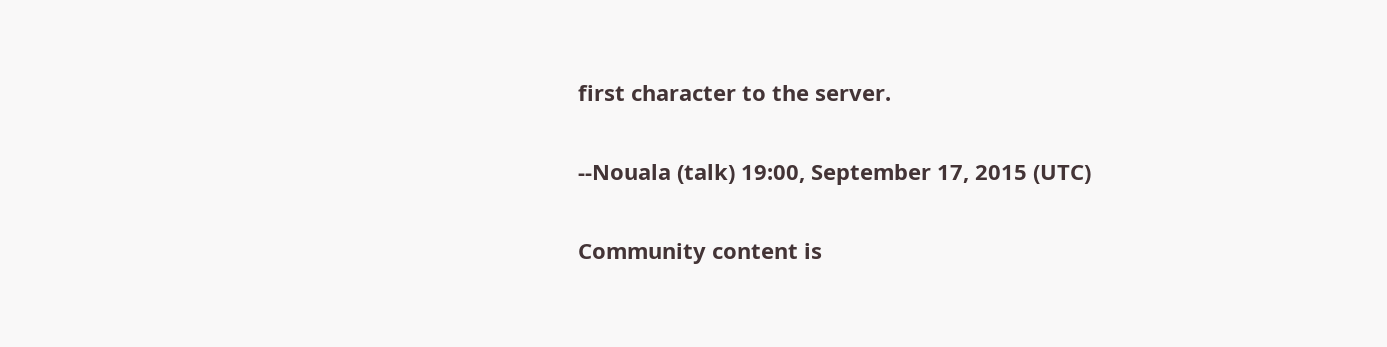first character to the server.

--Nouala (talk) 19:00, September 17, 2015 (UTC)

Community content is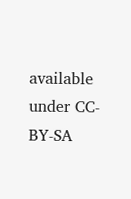available under CC-BY-SA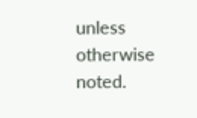unless otherwise noted.